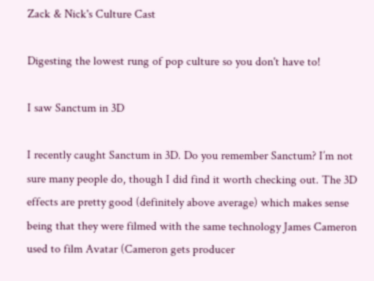Zack & Nick's Culture Cast

Digesting the lowest rung of pop culture so you don't have to!

I saw Sanctum in 3D

I recently caught Sanctum in 3D. Do you remember Sanctum? I’m not sure many people do, though I did find it worth checking out. The 3D effects are pretty good (definitely above average) which makes sense being that they were filmed with the same technology James Cameron used to film Avatar (Cameron gets producer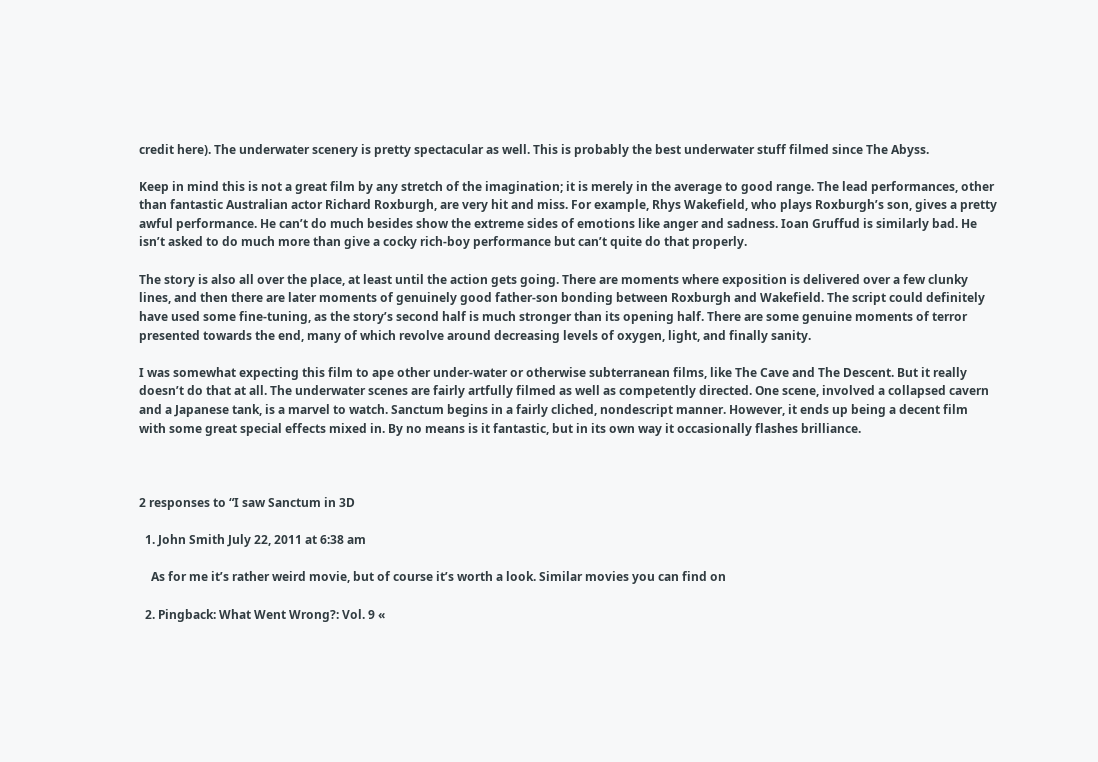credit here). The underwater scenery is pretty spectacular as well. This is probably the best underwater stuff filmed since The Abyss.

Keep in mind this is not a great film by any stretch of the imagination; it is merely in the average to good range. The lead performances, other than fantastic Australian actor Richard Roxburgh, are very hit and miss. For example, Rhys Wakefield, who plays Roxburgh’s son, gives a pretty awful performance. He can’t do much besides show the extreme sides of emotions like anger and sadness. Ioan Gruffud is similarly bad. He isn’t asked to do much more than give a cocky rich-boy performance but can’t quite do that properly.

The story is also all over the place, at least until the action gets going. There are moments where exposition is delivered over a few clunky lines, and then there are later moments of genuinely good father-son bonding between Roxburgh and Wakefield. The script could definitely have used some fine-tuning, as the story’s second half is much stronger than its opening half. There are some genuine moments of terror presented towards the end, many of which revolve around decreasing levels of oxygen, light, and finally sanity.

I was somewhat expecting this film to ape other under-water or otherwise subterranean films, like The Cave and The Descent. But it really doesn’t do that at all. The underwater scenes are fairly artfully filmed as well as competently directed. One scene, involved a collapsed cavern and a Japanese tank, is a marvel to watch. Sanctum begins in a fairly cliched, nondescript manner. However, it ends up being a decent film with some great special effects mixed in. By no means is it fantastic, but in its own way it occasionally flashes brilliance.



2 responses to “I saw Sanctum in 3D

  1. John Smith July 22, 2011 at 6:38 am

    As for me it’s rather weird movie, but of course it’s worth a look. Similar movies you can find on

  2. Pingback: What Went Wrong?: Vol. 9 «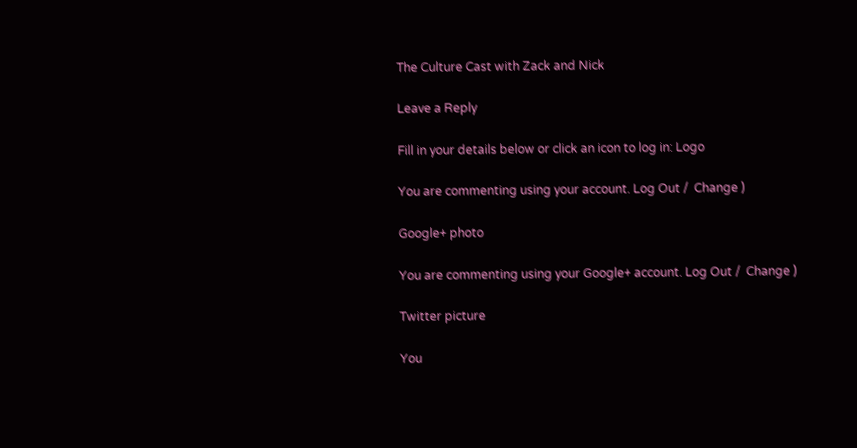The Culture Cast with Zack and Nick

Leave a Reply

Fill in your details below or click an icon to log in: Logo

You are commenting using your account. Log Out /  Change )

Google+ photo

You are commenting using your Google+ account. Log Out /  Change )

Twitter picture

You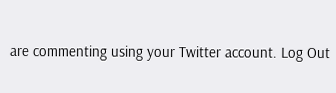are commenting using your Twitter account. Log Out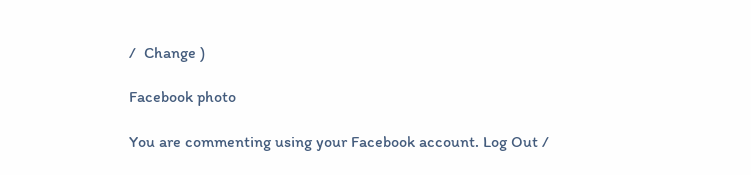/  Change )

Facebook photo

You are commenting using your Facebook account. Log Out /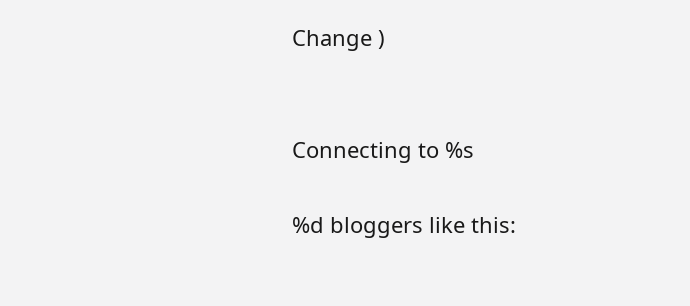Change )


Connecting to %s

%d bloggers like this: